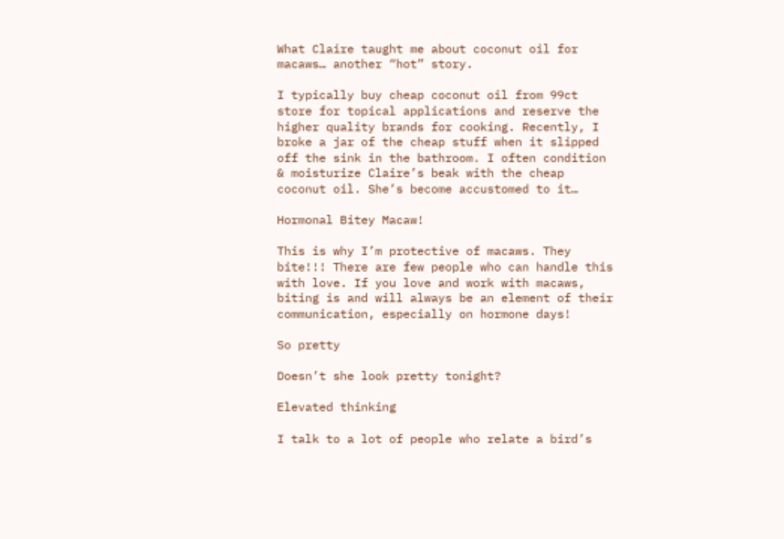What Claire taught me about coconut oil for macaws… another “hot” story.

I typically buy cheap coconut oil from 99ct store for topical applications and reserve the higher quality brands for cooking. Recently, I broke a jar of the cheap stuff when it slipped off the sink in the bathroom. I often condition & moisturize Claire’s beak with the cheap coconut oil. She’s become accustomed to it…

Hormonal Bitey Macaw!

This is why I’m protective of macaws. They bite!!! There are few people who can handle this with love. If you love and work with macaws, biting is and will always be an element of their communication, especially on hormone days!

So pretty

Doesn’t she look pretty tonight?

Elevated thinking

I talk to a lot of people who relate a bird’s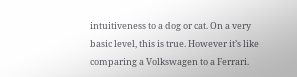intuitiveness to a dog or cat. On a very basic level, this is true. However it’s like comparing a Volkswagen to a Ferrari.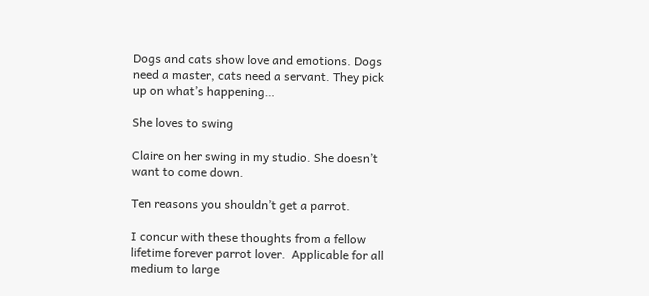Dogs and cats show love and emotions. Dogs need a master, cats need a servant. They pick up on what’s happening…

She loves to swing

Claire on her swing in my studio. She doesn’t want to come down.

Ten reasons you shouldn’t get a parrot.

I concur with these thoughts from a fellow lifetime forever parrot lover.  Applicable for all medium to large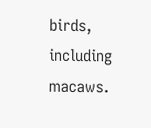birds, including macaws.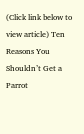(Click link below to view article) Ten Reasons You Shouldn’t Get a Parrot